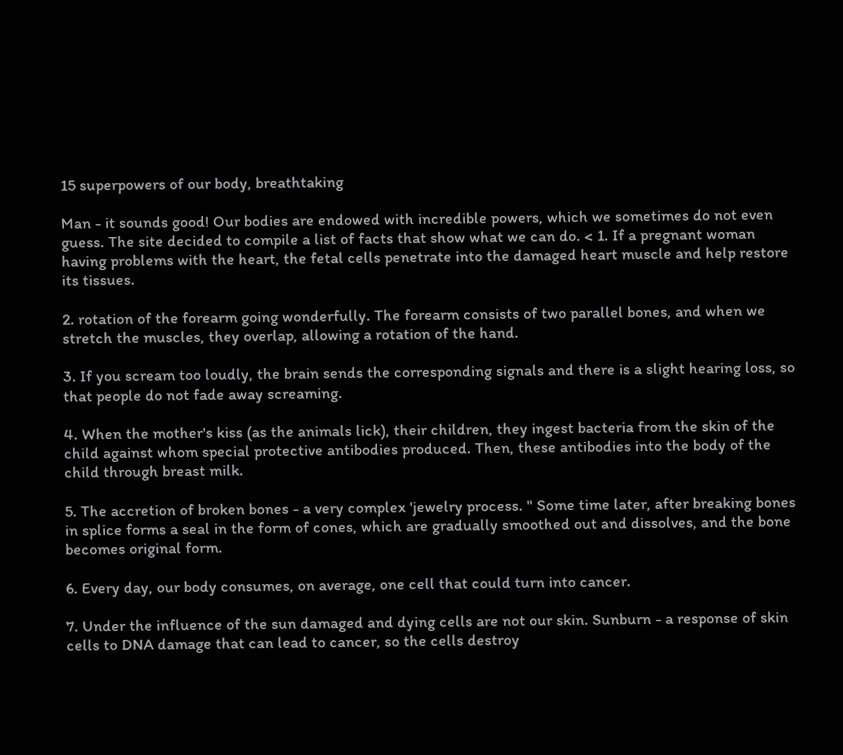15 superpowers of our body, breathtaking

Man - it sounds good! Our bodies are endowed with incredible powers, which we sometimes do not even guess. The site decided to compile a list of facts that show what we can do. < 1. If a pregnant woman having problems with the heart, the fetal cells penetrate into the damaged heart muscle and help restore its tissues.

2. rotation of the forearm going wonderfully. The forearm consists of two parallel bones, and when we stretch the muscles, they overlap, allowing a rotation of the hand.

3. If you scream too loudly, the brain sends the corresponding signals and there is a slight hearing loss, so that people do not fade away screaming.

4. When the mother's kiss (as the animals lick), their children, they ingest bacteria from the skin of the child against whom special protective antibodies produced. Then, these antibodies into the body of the child through breast milk.

5. The accretion of broken bones - a very complex 'jewelry process. " Some time later, after breaking bones in splice forms a seal in the form of cones, which are gradually smoothed out and dissolves, and the bone becomes original form.

6. Every day, our body consumes, on average, one cell that could turn into cancer.

7. Under the influence of the sun damaged and dying cells are not our skin. Sunburn - a response of skin cells to DNA damage that can lead to cancer, so the cells destroy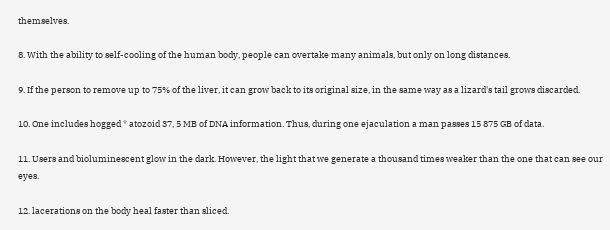themselves.

8. With the ability to self-cooling of the human body, people can overtake many animals, but only on long distances.

9. If the person to remove up to 75% of the liver, it can grow back to its original size, in the same way as a lizard's tail grows discarded.

10. One includes hogged * atozoid 37, 5 MB of DNA information. Thus, during one ejaculation a man passes 15 875 GB of data.

11. Users and bioluminescent glow in the dark. However, the light that we generate a thousand times weaker than the one that can see our eyes.

12. lacerations on the body heal faster than sliced.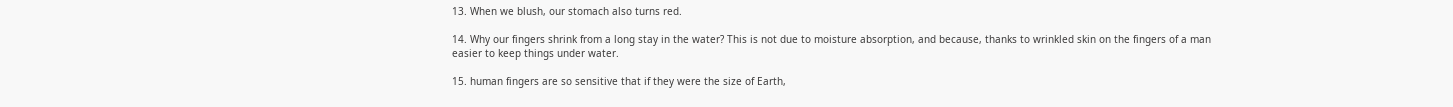13. When we blush, our stomach also turns red.

14. Why our fingers shrink from a long stay in the water? This is not due to moisture absorption, and because, thanks to wrinkled skin on the fingers of a man easier to keep things under water.

15. human fingers are so sensitive that if they were the size of Earth,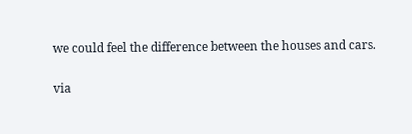we could feel the difference between the houses and cars.

via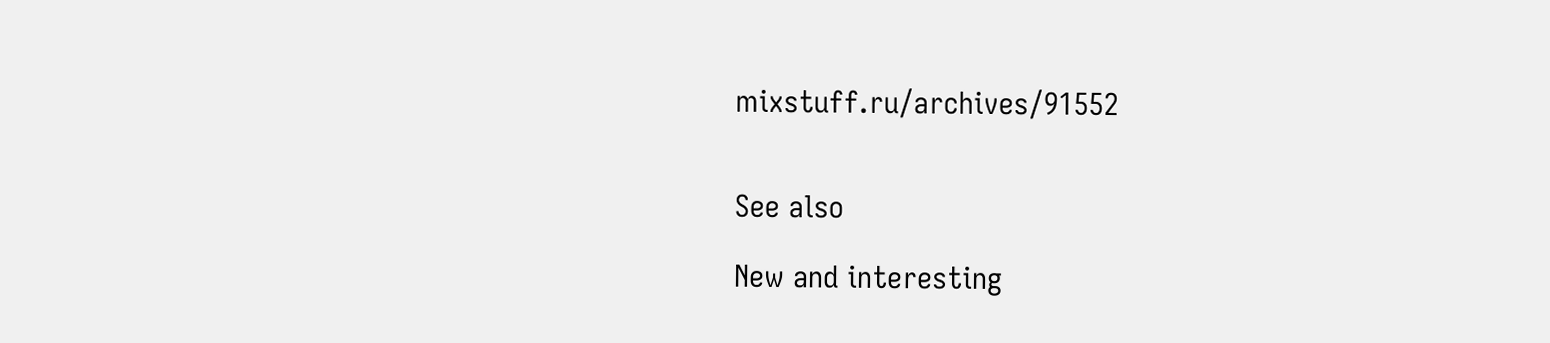mixstuff.ru/archives/91552


See also

New and interesting